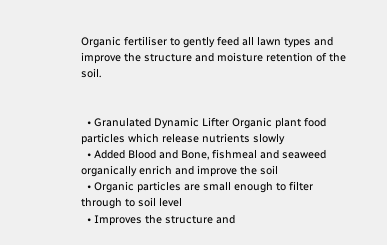Organic fertiliser to gently feed all lawn types and improve the structure and moisture retention of the soil.


  • Granulated Dynamic Lifter Organic plant food particles which release nutrients slowly
  • Added Blood and Bone, fishmeal and seaweed organically enrich and improve the soil
  • Organic particles are small enough to filter through to soil level
  • Improves the structure and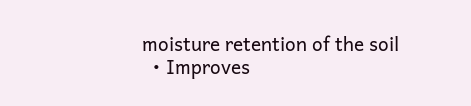moisture retention of the soil
  • Improves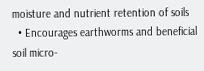moisture and nutrient retention of soils
  • Encourages earthworms and beneficial soil micro-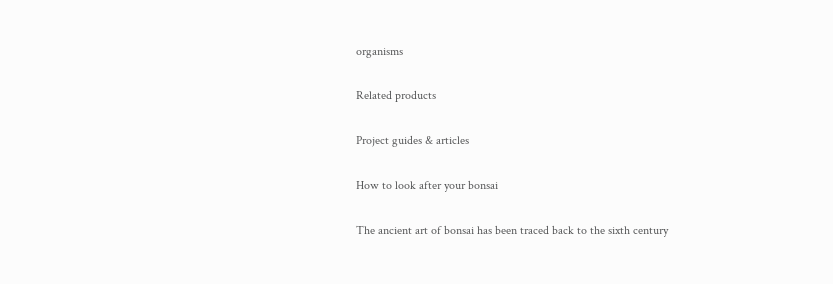organisms

Related products

Project guides & articles

How to look after your bonsai

The ancient art of bonsai has been traced back to the sixth century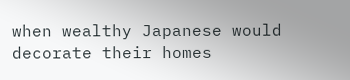when wealthy Japanese would decorate their homes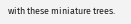with these miniature trees.